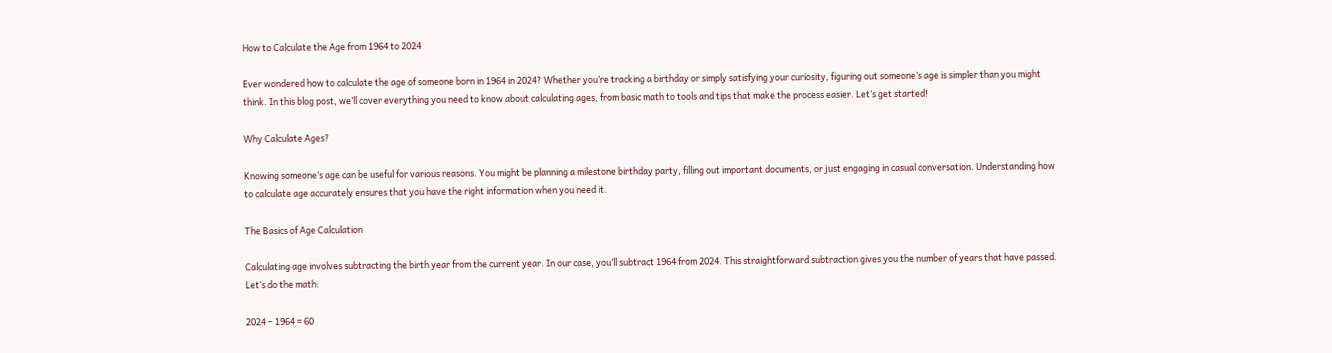How to Calculate the Age from 1964 to 2024

Ever wondered how to calculate the age of someone born in 1964 in 2024? Whether you’re tracking a birthday or simply satisfying your curiosity, figuring out someone’s age is simpler than you might think. In this blog post, we’ll cover everything you need to know about calculating ages, from basic math to tools and tips that make the process easier. Let’s get started!

Why Calculate Ages?

Knowing someone’s age can be useful for various reasons. You might be planning a milestone birthday party, filling out important documents, or just engaging in casual conversation. Understanding how to calculate age accurately ensures that you have the right information when you need it.

The Basics of Age Calculation

Calculating age involves subtracting the birth year from the current year. In our case, you’ll subtract 1964 from 2024. This straightforward subtraction gives you the number of years that have passed. Let’s do the math:

2024 – 1964 = 60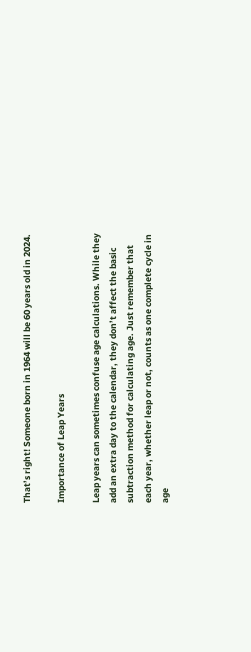That’s right! Someone born in 1964 will be 60 years old in 2024.

Importance of Leap Years

Leap years can sometimes confuse age calculations. While they add an extra day to the calendar, they don’t affect the basic subtraction method for calculating age. Just remember that each year, whether leap or not, counts as one complete cycle in age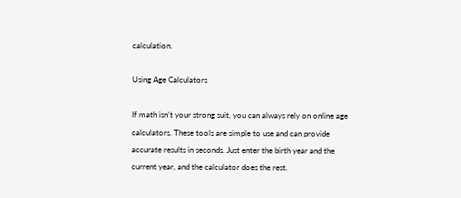calculation.

Using Age Calculators

If math isn’t your strong suit, you can always rely on online age calculators. These tools are simple to use and can provide accurate results in seconds. Just enter the birth year and the current year, and the calculator does the rest.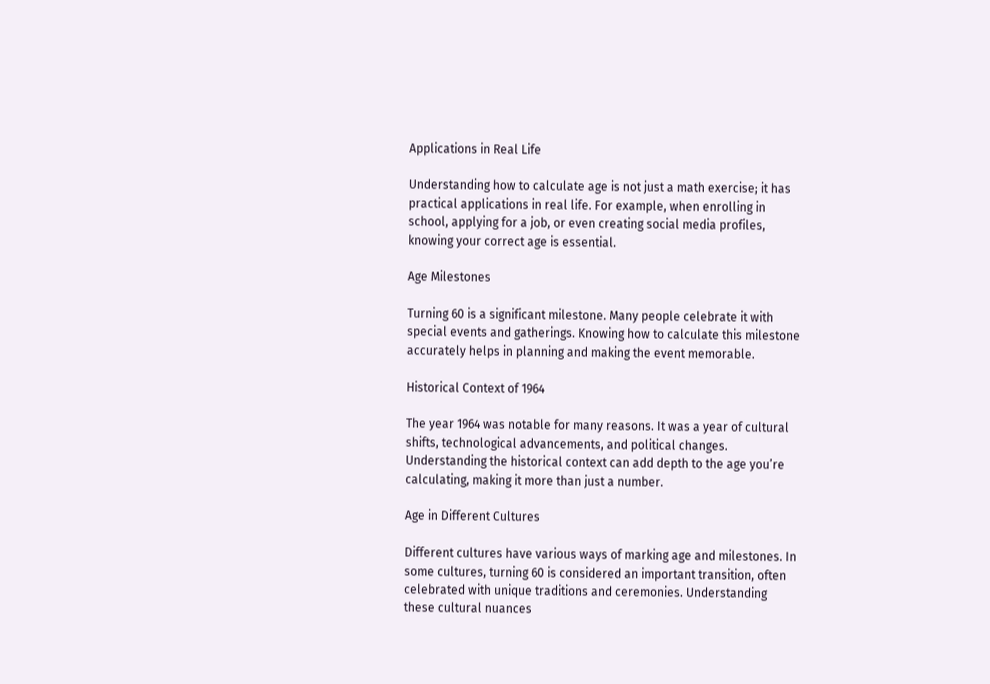Applications in Real Life

Understanding how to calculate age is not just a math exercise; it has practical applications in real life. For example, when enrolling in school, applying for a job, or even creating social media profiles, knowing your correct age is essential.

Age Milestones

Turning 60 is a significant milestone. Many people celebrate it with special events and gatherings. Knowing how to calculate this milestone accurately helps in planning and making the event memorable.

Historical Context of 1964

The year 1964 was notable for many reasons. It was a year of cultural shifts, technological advancements, and political changes. Understanding the historical context can add depth to the age you’re calculating, making it more than just a number.

Age in Different Cultures

Different cultures have various ways of marking age and milestones. In some cultures, turning 60 is considered an important transition, often celebrated with unique traditions and ceremonies. Understanding these cultural nuances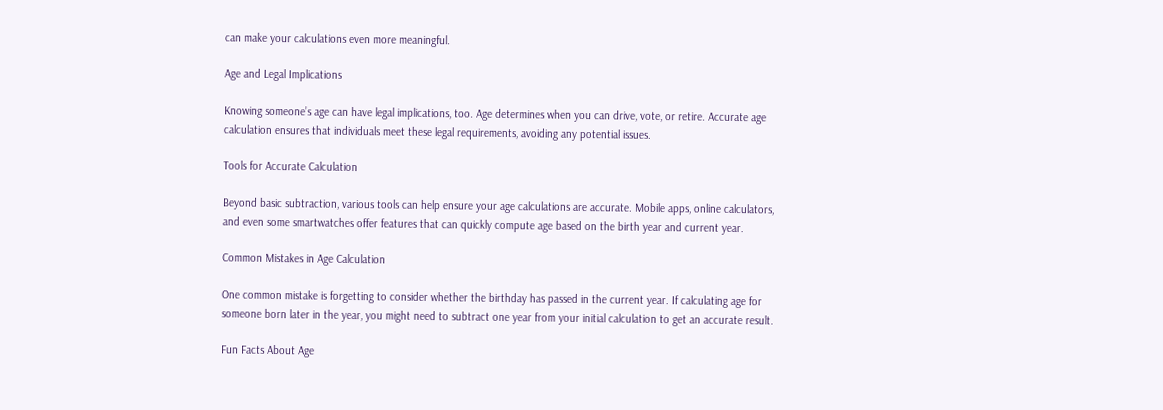can make your calculations even more meaningful.

Age and Legal Implications

Knowing someone’s age can have legal implications, too. Age determines when you can drive, vote, or retire. Accurate age calculation ensures that individuals meet these legal requirements, avoiding any potential issues.

Tools for Accurate Calculation

Beyond basic subtraction, various tools can help ensure your age calculations are accurate. Mobile apps, online calculators, and even some smartwatches offer features that can quickly compute age based on the birth year and current year.

Common Mistakes in Age Calculation

One common mistake is forgetting to consider whether the birthday has passed in the current year. If calculating age for someone born later in the year, you might need to subtract one year from your initial calculation to get an accurate result.

Fun Facts About Age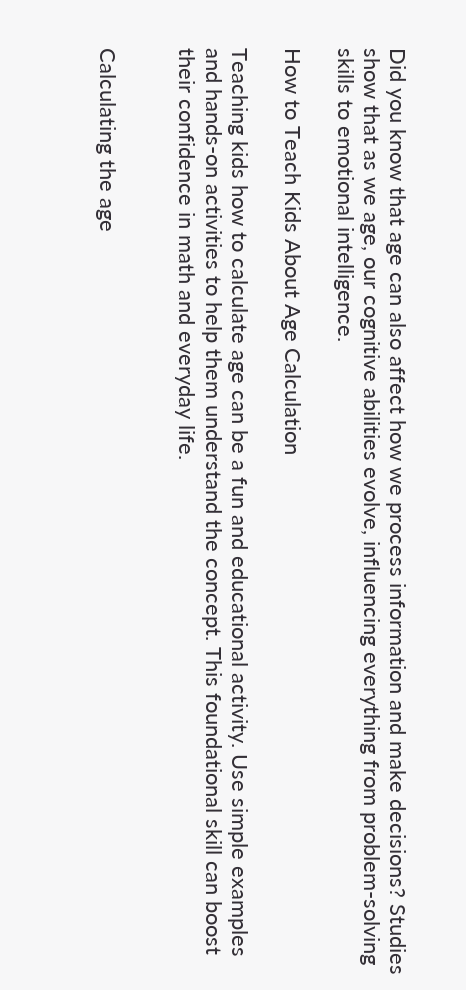Did you know that age can also affect how we process information and make decisions? Studies show that as we age, our cognitive abilities evolve, influencing everything from problem-solving skills to emotional intelligence.

How to Teach Kids About Age Calculation

Teaching kids how to calculate age can be a fun and educational activity. Use simple examples and hands-on activities to help them understand the concept. This foundational skill can boost their confidence in math and everyday life.


Calculating the age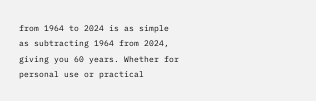from 1964 to 2024 is as simple as subtracting 1964 from 2024, giving you 60 years. Whether for personal use or practical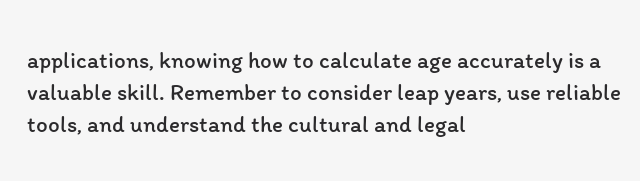applications, knowing how to calculate age accurately is a valuable skill. Remember to consider leap years, use reliable tools, and understand the cultural and legal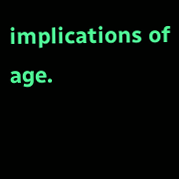implications of age.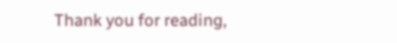Thank you for reading,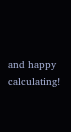and happy calculating!